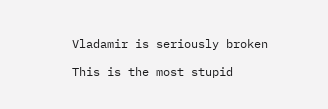Vladamir is seriously broken

This is the most stupid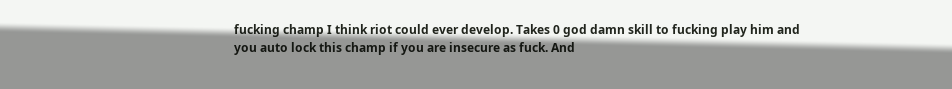fucking champ I think riot could ever develop. Takes 0 god damn skill to fucking play him and you auto lock this champ if you are insecure as fuck. And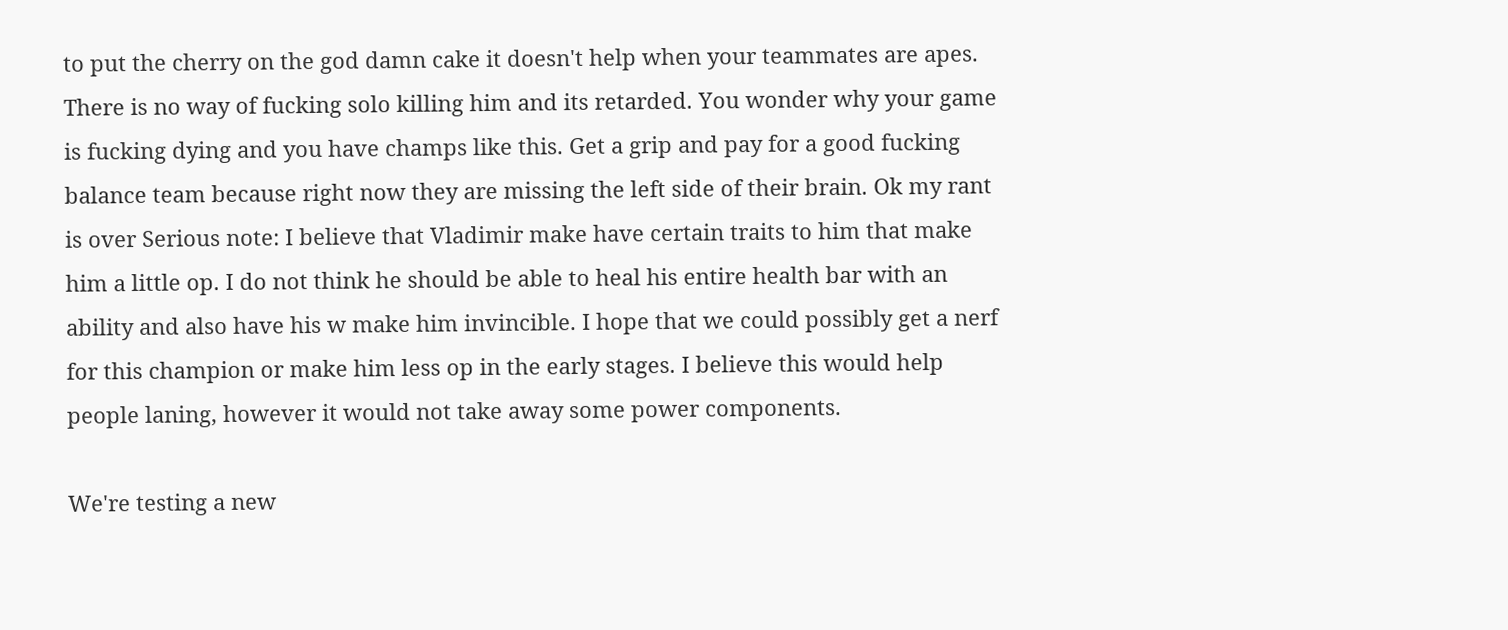to put the cherry on the god damn cake it doesn't help when your teammates are apes. There is no way of fucking solo killing him and its retarded. You wonder why your game is fucking dying and you have champs like this. Get a grip and pay for a good fucking balance team because right now they are missing the left side of their brain. Ok my rant is over Serious note: I believe that Vladimir make have certain traits to him that make him a little op. I do not think he should be able to heal his entire health bar with an ability and also have his w make him invincible. I hope that we could possibly get a nerf for this champion or make him less op in the early stages. I believe this would help people laning, however it would not take away some power components.

We're testing a new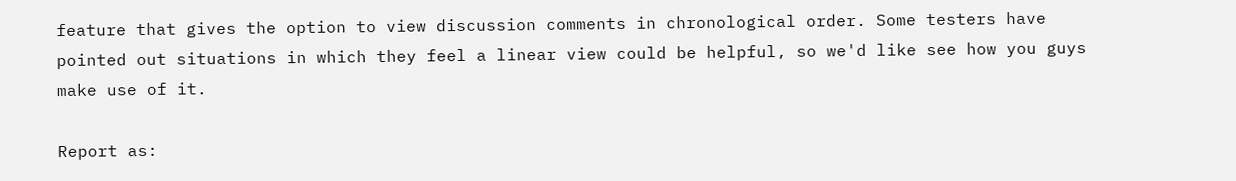feature that gives the option to view discussion comments in chronological order. Some testers have pointed out situations in which they feel a linear view could be helpful, so we'd like see how you guys make use of it.

Report as: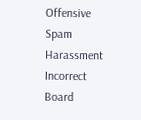Offensive Spam Harassment Incorrect Board